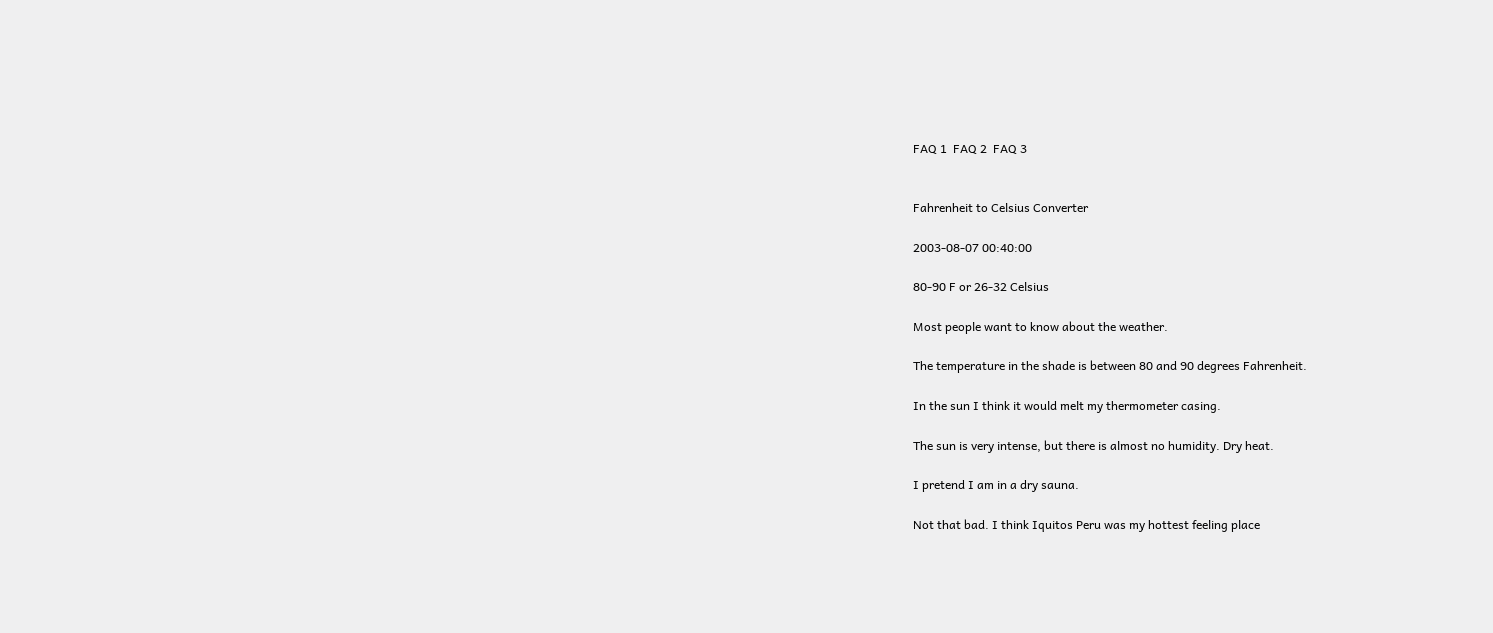FAQ 1  FAQ 2  FAQ 3


Fahrenheit to Celsius Converter

2003-08-07 00:40:00

80-90 F or 26-32 Celsius

Most people want to know about the weather.

The temperature in the shade is between 80 and 90 degrees Fahrenheit.

In the sun I think it would melt my thermometer casing.

The sun is very intense, but there is almost no humidity. Dry heat.

I pretend I am in a dry sauna.

Not that bad. I think Iquitos Peru was my hottest feeling place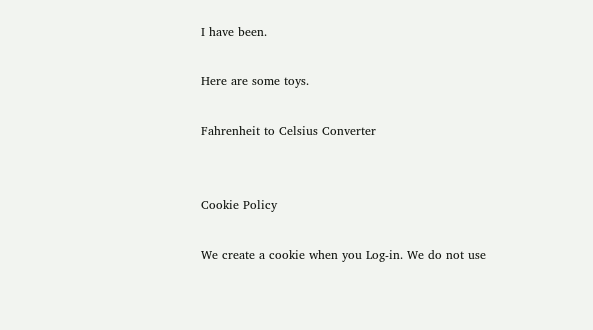I have been.

Here are some toys.

Fahrenheit to Celsius Converter


Cookie Policy

We create a cookie when you Log-in. We do not use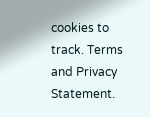cookies to track. Terms and Privacy Statement.